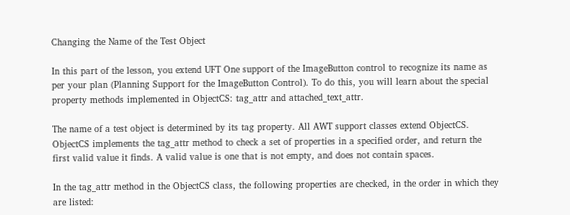Changing the Name of the Test Object

In this part of the lesson, you extend UFT One support of the ImageButton control to recognize its name as per your plan (Planning Support for the ImageButton Control). To do this, you will learn about the special property methods implemented in ObjectCS: tag_attr and attached_text_attr.

The name of a test object is determined by its tag property. All AWT support classes extend ObjectCS. ObjectCS implements the tag_attr method to check a set of properties in a specified order, and return the first valid value it finds. A valid value is one that is not empty, and does not contain spaces.

In the tag_attr method in the ObjectCS class, the following properties are checked, in the order in which they are listed: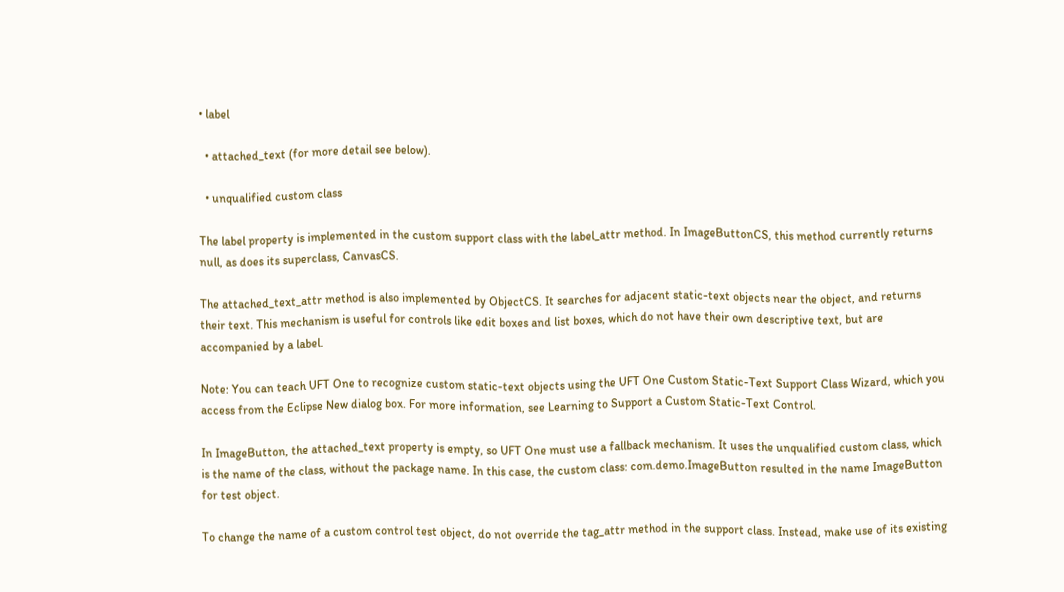• label

  • attached_text (for more detail see below).

  • unqualified custom class

The label property is implemented in the custom support class with the label_attr method. In ImageButtonCS, this method currently returns null, as does its superclass, CanvasCS.

The attached_text_attr method is also implemented by ObjectCS. It searches for adjacent static-text objects near the object, and returns their text. This mechanism is useful for controls like edit boxes and list boxes, which do not have their own descriptive text, but are accompanied by a label.

Note: You can teach UFT One to recognize custom static-text objects using the UFT One Custom Static-Text Support Class Wizard, which you access from the Eclipse New dialog box. For more information, see Learning to Support a Custom Static-Text Control.

In ImageButton, the attached_text property is empty, so UFT One must use a fallback mechanism. It uses the unqualified custom class, which is the name of the class, without the package name. In this case, the custom class: com.demo.ImageButton resulted in the name ImageButton for test object.

To change the name of a custom control test object, do not override the tag_attr method in the support class. Instead, make use of its existing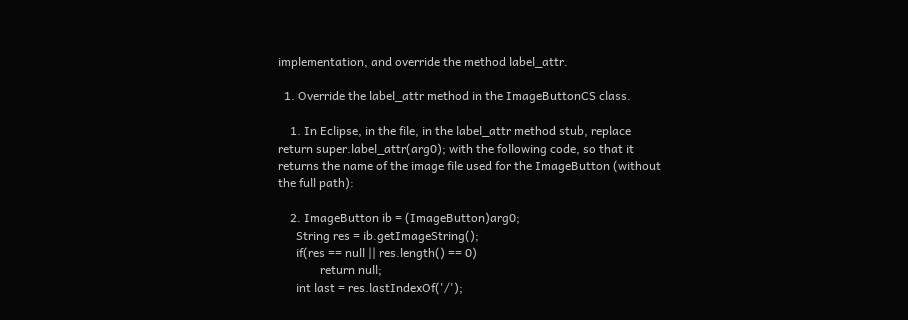implementation, and override the method label_attr.

  1. Override the label_attr method in the ImageButtonCS class.

    1. In Eclipse, in the file, in the label_attr method stub, replace return super.label_attr(arg0); with the following code, so that it returns the name of the image file used for the ImageButton (without the full path):

    2. ImageButton ib = (ImageButton)arg0;
      String res = ib.getImageString();
      if(res == null || res.length() == 0)
              return null;
      int last = res.lastIndexOf('/');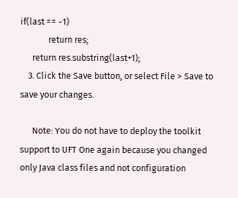if(last == -1)
              return res;
      return res.substring(last+1);
    3. Click the Save button, or select File > Save to save your changes.

      Note: You do not have to deploy the toolkit support to UFT One again because you changed only Java class files and not configuration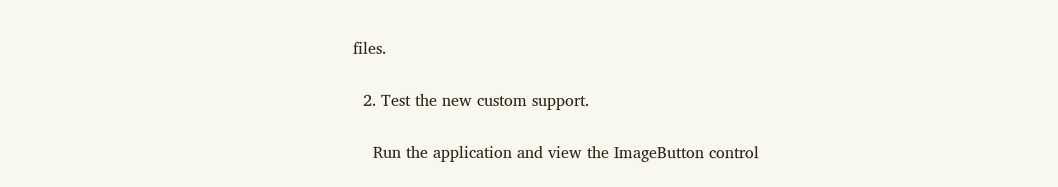files.

  2. Test the new custom support.

    Run the application and view the ImageButton control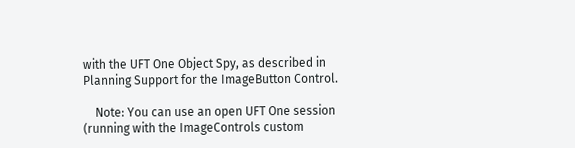with the UFT One Object Spy, as described in Planning Support for the ImageButton Control.

    Note: You can use an open UFT One session (running with the ImageControls custom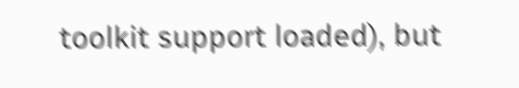toolkit support loaded), but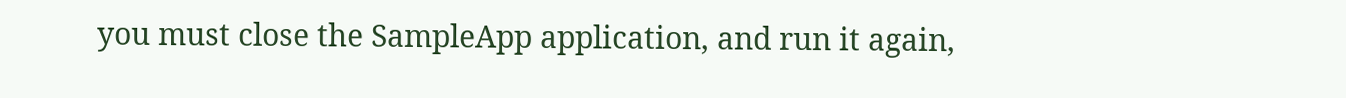you must close the SampleApp application, and run it again,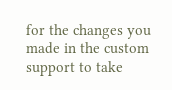for the changes you made in the custom support to take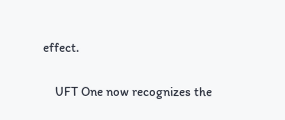effect.

    UFT One now recognizes the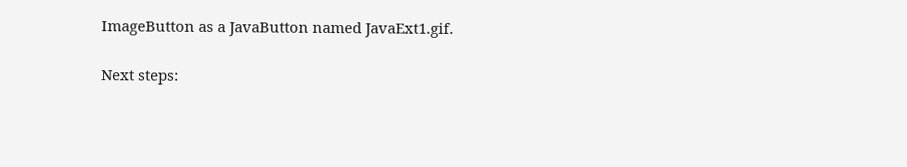ImageButton as a JavaButton named JavaExt1.gif.

Next steps: